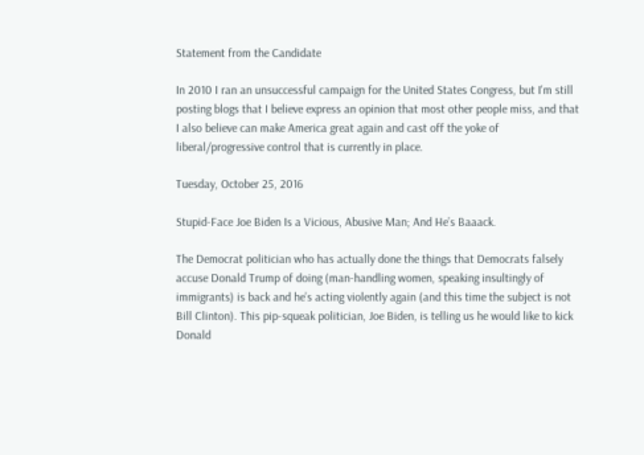Statement from the Candidate

In 2010 I ran an unsuccessful campaign for the United States Congress, but I'm still posting blogs that I believe express an opinion that most other people miss, and that I also believe can make America great again and cast off the yoke of liberal/progressive control that is currently in place.

Tuesday, October 25, 2016

Stupid-Face Joe Biden Is a Vicious, Abusive Man; And He’s Baaack.

The Democrat politician who has actually done the things that Democrats falsely accuse Donald Trump of doing (man-handling women, speaking insultingly of immigrants) is back and he’s acting violently again (and this time the subject is not Bill Clinton). This pip-squeak politician, Joe Biden, is telling us he would like to kick Donald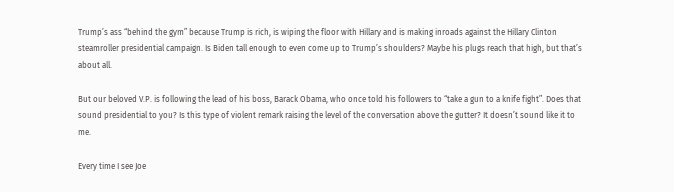Trump’s ass “behind the gym” because Trump is rich, is wiping the floor with Hillary and is making inroads against the Hillary Clinton steamroller presidential campaign. Is Biden tall enough to even come up to Trump’s shoulders? Maybe his plugs reach that high, but that’s about all.

But our beloved V.P. is following the lead of his boss, Barack Obama, who once told his followers to “take a gun to a knife fight”. Does that sound presidential to you? Is this type of violent remark raising the level of the conversation above the gutter? It doesn’t sound like it to me.

Every time I see Joe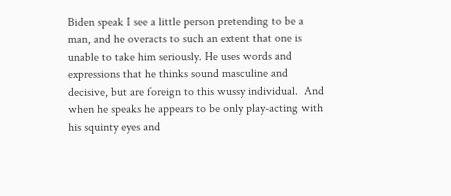Biden speak I see a little person pretending to be a man, and he overacts to such an extent that one is unable to take him seriously. He uses words and expressions that he thinks sound masculine and decisive, but are foreign to this wussy individual.  And when he speaks he appears to be only play-acting with his squinty eyes and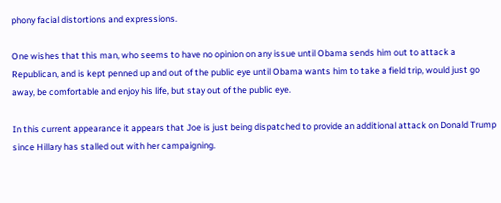phony facial distortions and expressions.

One wishes that this man, who seems to have no opinion on any issue until Obama sends him out to attack a Republican, and is kept penned up and out of the public eye until Obama wants him to take a field trip, would just go away, be comfortable and enjoy his life, but stay out of the public eye.

In this current appearance it appears that Joe is just being dispatched to provide an additional attack on Donald Trump since Hillary has stalled out with her campaigning.